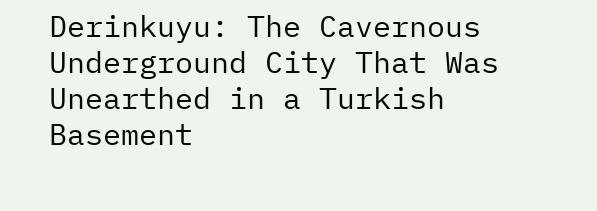Derinkuyu: The Cavernous Underground City That Was Unearthed in a Turkish Basement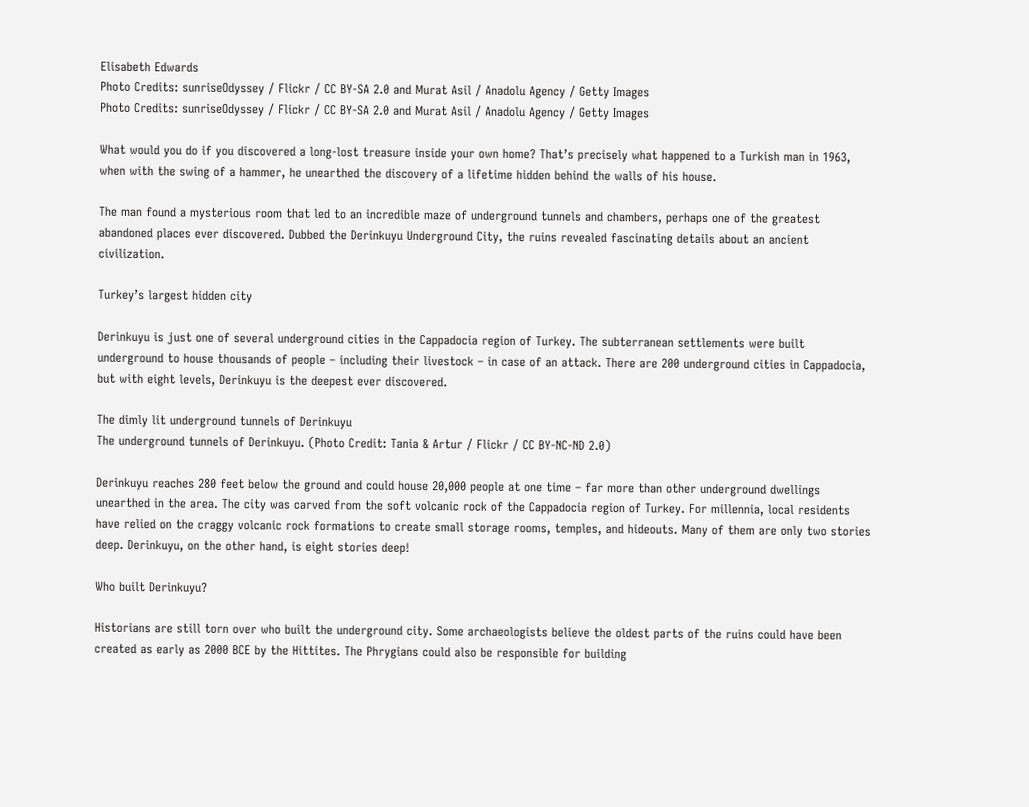Elisabeth Edwards
Photo Credits: sunriseOdyssey / Flickr / CC BY-SA 2.0 and Murat Asil / Anadolu Agency / Getty Images
Photo Credits: sunriseOdyssey / Flickr / CC BY-SA 2.0 and Murat Asil / Anadolu Agency / Getty Images

What would you do if you discovered a long-lost treasure inside your own home? That’s precisely what happened to a Turkish man in 1963, when with the swing of a hammer, he unearthed the discovery of a lifetime hidden behind the walls of his house.

The man found a mysterious room that led to an incredible maze of underground tunnels and chambers, perhaps one of the greatest abandoned places ever discovered. Dubbed the Derinkuyu Underground City, the ruins revealed fascinating details about an ancient civilization.

Turkey’s largest hidden city

Derinkuyu is just one of several underground cities in the Cappadocia region of Turkey. The subterranean settlements were built underground to house thousands of people – including their livestock – in case of an attack. There are 200 underground cities in Cappadocia, but with eight levels, Derinkuyu is the deepest ever discovered.

The dimly lit underground tunnels of Derinkuyu
The underground tunnels of Derinkuyu. (Photo Credit: Tania & Artur / Flickr / CC BY-NC-ND 2.0)

Derinkuyu reaches 280 feet below the ground and could house 20,000 people at one time – far more than other underground dwellings unearthed in the area. The city was carved from the soft volcanic rock of the Cappadocia region of Turkey. For millennia, local residents have relied on the craggy volcanic rock formations to create small storage rooms, temples, and hideouts. Many of them are only two stories deep. Derinkuyu, on the other hand, is eight stories deep!

Who built Derinkuyu?

Historians are still torn over who built the underground city. Some archaeologists believe the oldest parts of the ruins could have been created as early as 2000 BCE by the Hittites. The Phrygians could also be responsible for building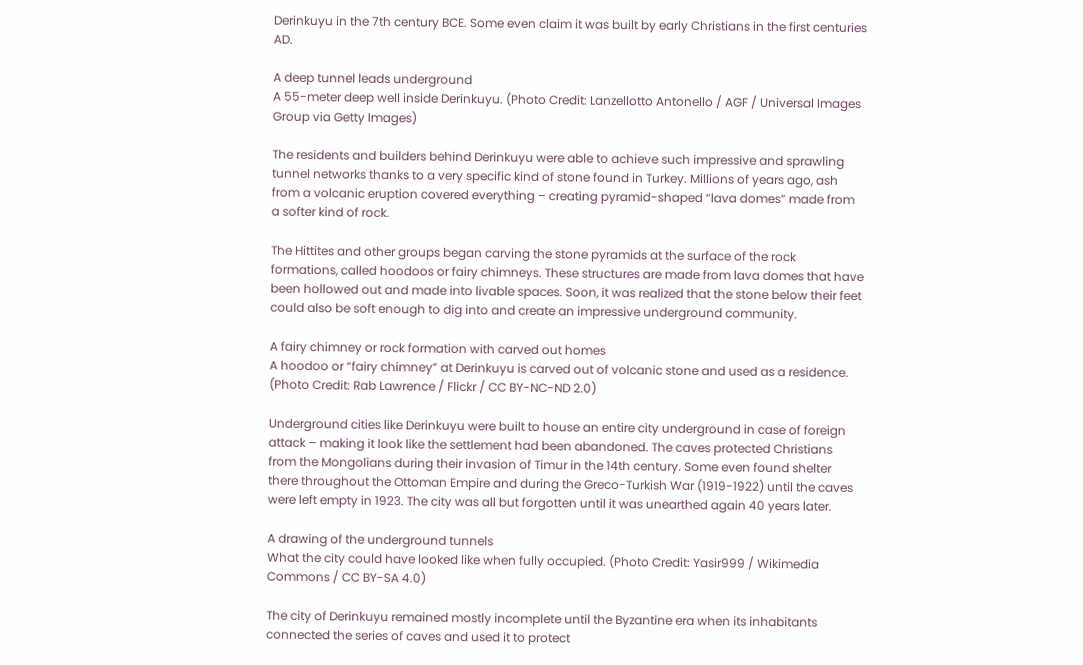Derinkuyu in the 7th century BCE. Some even claim it was built by early Christians in the first centuries AD.

A deep tunnel leads underground
A 55-meter deep well inside Derinkuyu. (Photo Credit: Lanzellotto Antonello / AGF / Universal Images Group via Getty Images)

The residents and builders behind Derinkuyu were able to achieve such impressive and sprawling tunnel networks thanks to a very specific kind of stone found in Turkey. Millions of years ago, ash from a volcanic eruption covered everything – creating pyramid-shaped “lava domes” made from a softer kind of rock.

The Hittites and other groups began carving the stone pyramids at the surface of the rock formations, called hoodoos or fairy chimneys. These structures are made from lava domes that have been hollowed out and made into livable spaces. Soon, it was realized that the stone below their feet could also be soft enough to dig into and create an impressive underground community.

A fairy chimney or rock formation with carved out homes
A hoodoo or “fairy chimney” at Derinkuyu is carved out of volcanic stone and used as a residence. (Photo Credit: Rab Lawrence / Flickr / CC BY-NC-ND 2.0)

Underground cities like Derinkuyu were built to house an entire city underground in case of foreign attack – making it look like the settlement had been abandoned. The caves protected Christians from the Mongolians during their invasion of Timur in the 14th century. Some even found shelter there throughout the Ottoman Empire and during the Greco-Turkish War (1919-1922) until the caves were left empty in 1923. The city was all but forgotten until it was unearthed again 40 years later.

A drawing of the underground tunnels
What the city could have looked like when fully occupied. (Photo Credit: Yasir999 / Wikimedia Commons / CC BY-SA 4.0)

The city of Derinkuyu remained mostly incomplete until the Byzantine era when its inhabitants connected the series of caves and used it to protect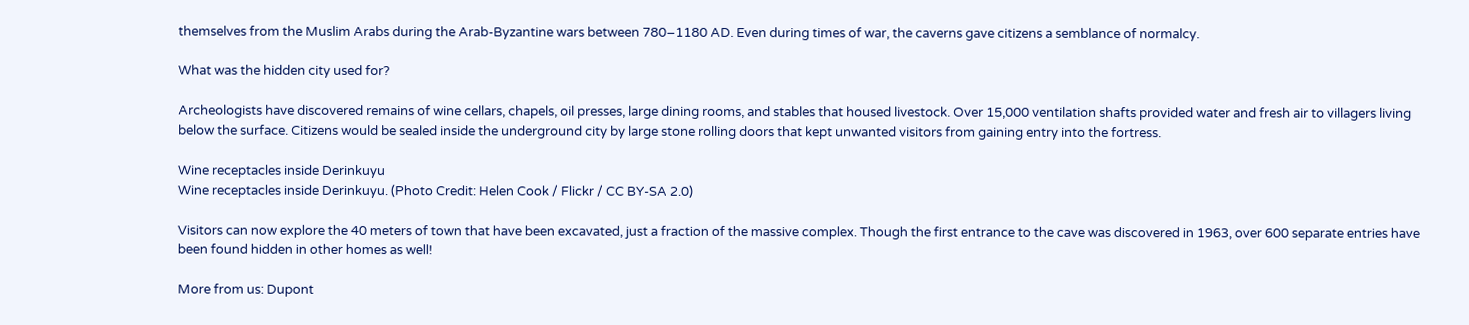themselves from the Muslim Arabs during the Arab-Byzantine wars between 780–1180 AD. Even during times of war, the caverns gave citizens a semblance of normalcy.

What was the hidden city used for?

Archeologists have discovered remains of wine cellars, chapels, oil presses, large dining rooms, and stables that housed livestock. Over 15,000 ventilation shafts provided water and fresh air to villagers living below the surface. Citizens would be sealed inside the underground city by large stone rolling doors that kept unwanted visitors from gaining entry into the fortress.

Wine receptacles inside Derinkuyu
Wine receptacles inside Derinkuyu. (Photo Credit: Helen Cook / Flickr / CC BY-SA 2.0)

Visitors can now explore the 40 meters of town that have been excavated, just a fraction of the massive complex. Though the first entrance to the cave was discovered in 1963, over 600 separate entries have been found hidden in other homes as well!

More from us: Dupont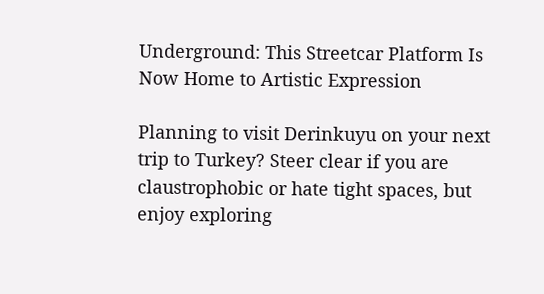Underground: This Streetcar Platform Is Now Home to Artistic Expression

Planning to visit Derinkuyu on your next trip to Turkey? Steer clear if you are claustrophobic or hate tight spaces, but enjoy exploring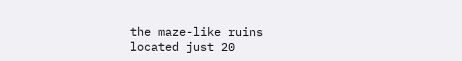the maze-like ruins located just 20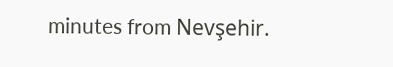minutes from Nevşehir.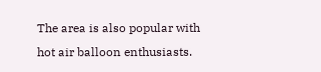The area is also popular with hot air balloon enthusiasts.